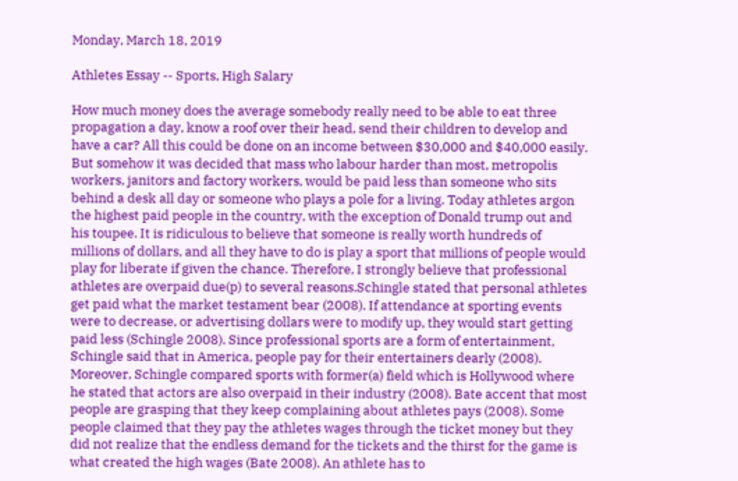Monday, March 18, 2019

Athletes Essay -- Sports, High Salary

How much money does the average somebody really need to be able to eat three propagation a day, know a roof over their head, send their children to develop and have a car? All this could be done on an income between $30,000 and $40,000 easily. But somehow it was decided that mass who labour harder than most, metropolis workers, janitors and factory workers, would be paid less than someone who sits behind a desk all day or someone who plays a pole for a living. Today athletes argon the highest paid people in the country, with the exception of Donald trump out and his toupee. It is ridiculous to believe that someone is really worth hundreds of millions of dollars, and all they have to do is play a sport that millions of people would play for liberate if given the chance. Therefore, I strongly believe that professional athletes are overpaid due(p) to several reasons.Schingle stated that personal athletes get paid what the market testament bear (2008). If attendance at sporting events were to decrease, or advertising dollars were to modify up, they would start getting paid less (Schingle 2008). Since professional sports are a form of entertainment, Schingle said that in America, people pay for their entertainers dearly (2008). Moreover, Schingle compared sports with former(a) field which is Hollywood where he stated that actors are also overpaid in their industry (2008). Bate accent that most people are grasping that they keep complaining about athletes pays (2008). Some people claimed that they pay the athletes wages through the ticket money but they did not realize that the endless demand for the tickets and the thirst for the game is what created the high wages (Bate 2008). An athlete has to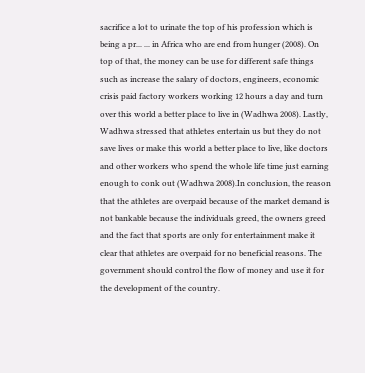sacrifice a lot to urinate the top of his profession which is being a pr... ... in Africa who are end from hunger (2008). On top of that, the money can be use for different safe things such as increase the salary of doctors, engineers, economic crisis paid factory workers working 12 hours a day and turn over this world a better place to live in (Wadhwa 2008). Lastly, Wadhwa stressed that athletes entertain us but they do not save lives or make this world a better place to live, like doctors and other workers who spend the whole life time just earning enough to conk out (Wadhwa 2008).In conclusion, the reason that the athletes are overpaid because of the market demand is not bankable because the individuals greed, the owners greed and the fact that sports are only for entertainment make it clear that athletes are overpaid for no beneficial reasons. The government should control the flow of money and use it for the development of the country.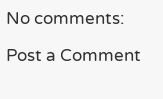No comments:

Post a Comment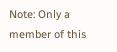Note: Only a member of this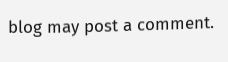blog may post a comment.